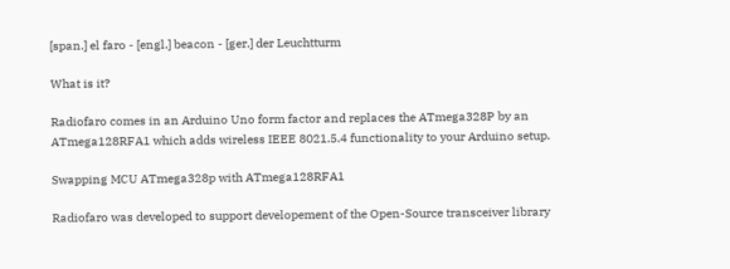[span.] el faro - [engl.] beacon - [ger.] der Leuchtturm

What is it?

Radiofaro comes in an Arduino Uno form factor and replaces the ATmega328P by an ATmega128RFA1 which adds wireless IEEE 8021.5.4 functionality to your Arduino setup.

Swapping MCU ATmega328p with ATmega128RFA1

Radiofaro was developed to support developement of the Open-Source transceiver library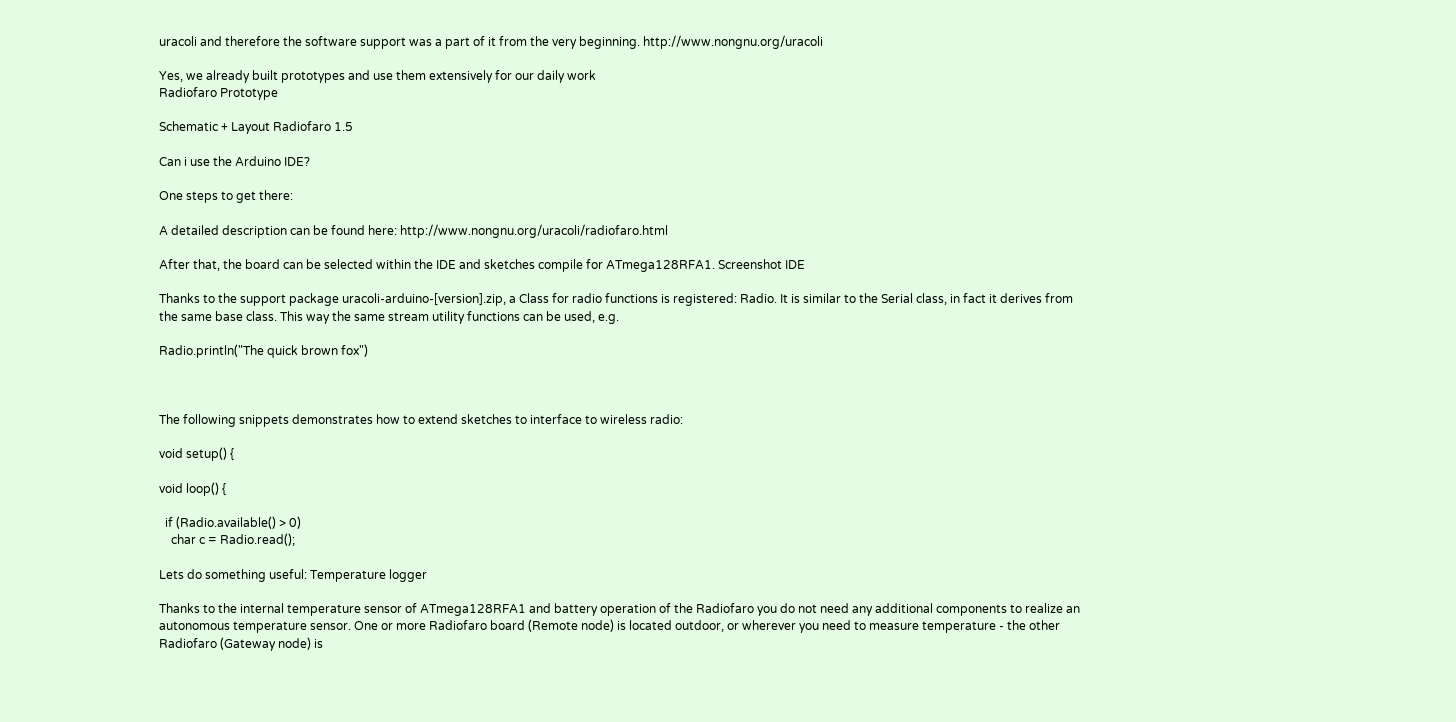uracoli and therefore the software support was a part of it from the very beginning. http://www.nongnu.org/uracoli

Yes, we already built prototypes and use them extensively for our daily work
Radiofaro Prototype

Schematic + Layout Radiofaro 1.5

Can i use the Arduino IDE?

One steps to get there:

A detailed description can be found here: http://www.nongnu.org/uracoli/radiofaro.html

After that, the board can be selected within the IDE and sketches compile for ATmega128RFA1. Screenshot IDE

Thanks to the support package uracoli-arduino-[version].zip, a Class for radio functions is registered: Radio. It is similar to the Serial class, in fact it derives from the same base class. This way the same stream utility functions can be used, e.g.

Radio.println("The quick brown fox")



The following snippets demonstrates how to extend sketches to interface to wireless radio:

void setup() {

void loop() {

  if (Radio.available() > 0)
    char c = Radio.read();

Lets do something useful: Temperature logger

Thanks to the internal temperature sensor of ATmega128RFA1 and battery operation of the Radiofaro you do not need any additional components to realize an autonomous temperature sensor. One or more Radiofaro board (Remote node) is located outdoor, or wherever you need to measure temperature - the other Radiofaro (Gateway node) is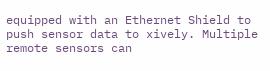equipped with an Ethernet Shield to push sensor data to xively. Multiple remote sensors can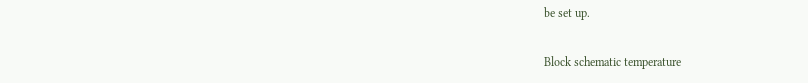be set up.

Block schematic temperature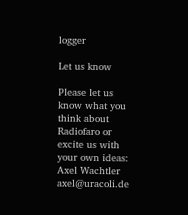logger

Let us know

Please let us know what you think about Radiofaro or excite us with your own ideas:
Axel Wachtler axel@uracoli.de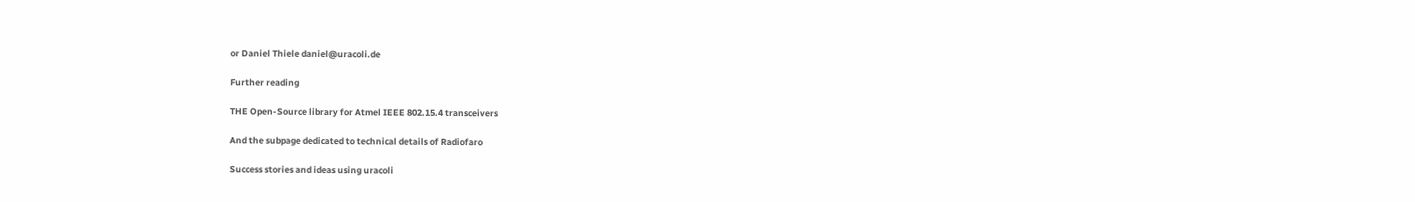or Daniel Thiele daniel@uracoli.de

Further reading

THE Open-Source library for Atmel IEEE 802.15.4 transceivers

And the subpage dedicated to technical details of Radiofaro

Success stories and ideas using uracoli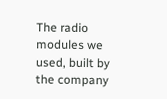The radio modules we used, built by the company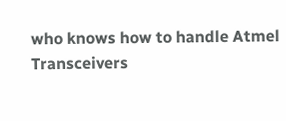who knows how to handle Atmel Transceivers